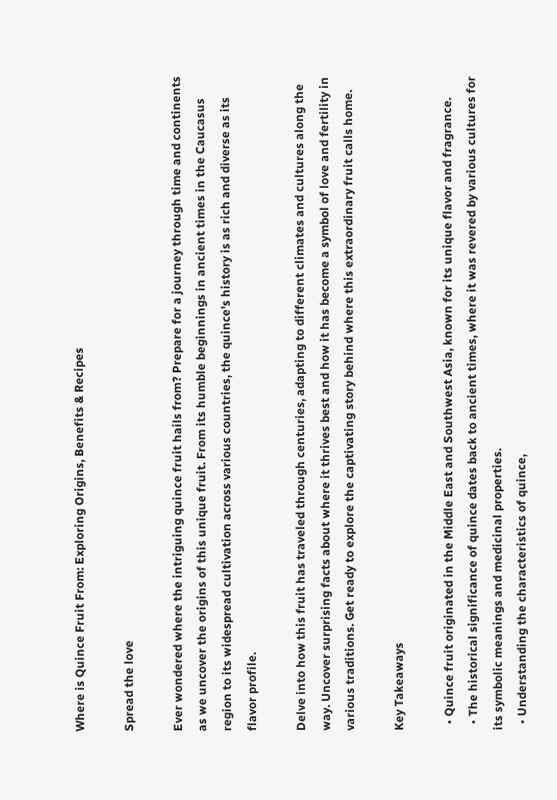Where is Quince Fruit From: Exploring Origins, Benefits & Recipes

Spread the love

Ever wondered where the intriguing quince fruit hails from? Prepare for a journey through time and continents as we uncover the origins of this unique fruit. From its humble beginnings in ancient times in the Caucasus region to its widespread cultivation across various countries, the quince's history is as rich and diverse as its flavor profile.

Delve into how this fruit has traveled through centuries, adapting to different climates and cultures along the way. Uncover surprising facts about where it thrives best and how it has become a symbol of love and fertility in various traditions. Get ready to explore the captivating story behind where this extraordinary fruit calls home.

Key Takeaways

  • Quince fruit originated in the Middle East and Southwest Asia, known for its unique flavor and fragrance.
  • The historical significance of quince dates back to ancient times, where it was revered by various cultures for its symbolic meanings and medicinal properties.
  • Understanding the characteristics of quince,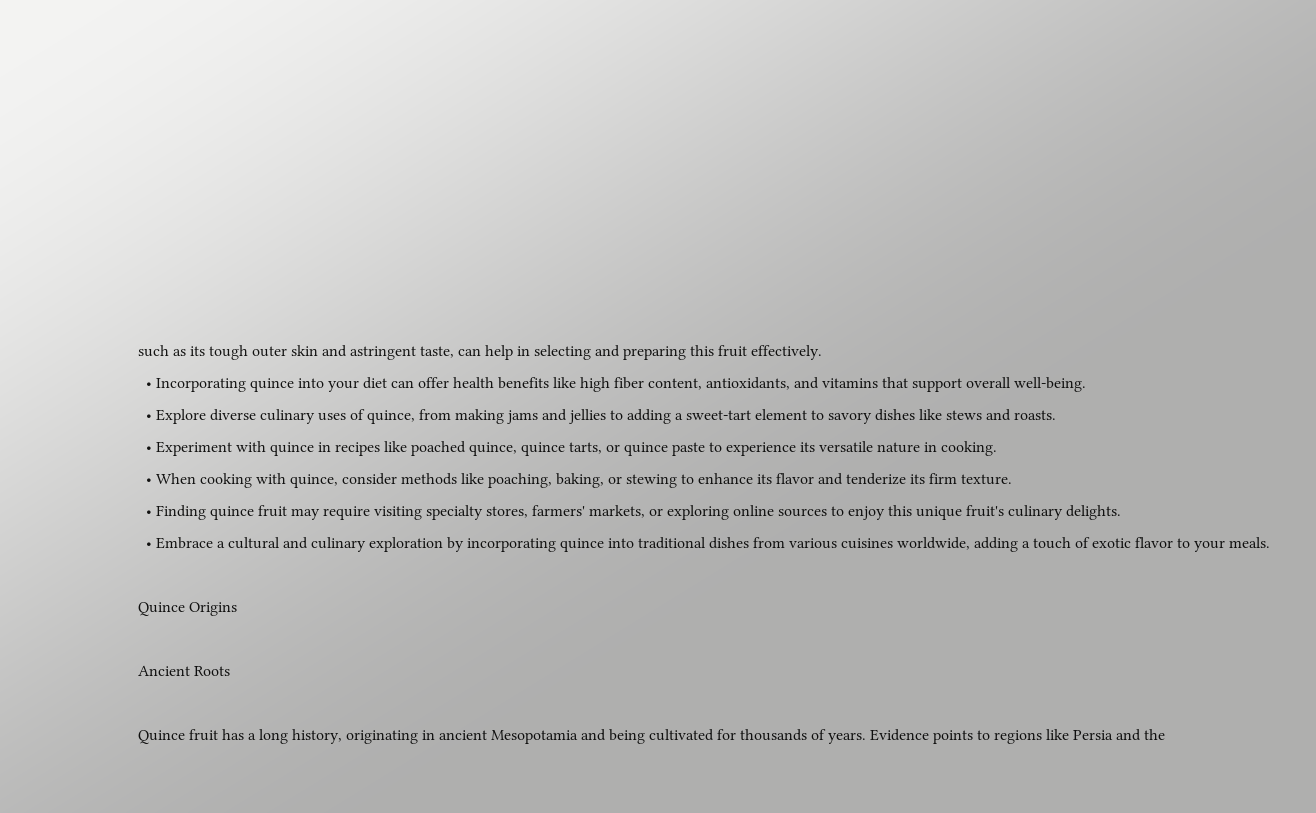such as its tough outer skin and astringent taste, can help in selecting and preparing this fruit effectively.
  • Incorporating quince into your diet can offer health benefits like high fiber content, antioxidants, and vitamins that support overall well-being.
  • Explore diverse culinary uses of quince, from making jams and jellies to adding a sweet-tart element to savory dishes like stews and roasts.
  • Experiment with quince in recipes like poached quince, quince tarts, or quince paste to experience its versatile nature in cooking.
  • When cooking with quince, consider methods like poaching, baking, or stewing to enhance its flavor and tenderize its firm texture.
  • Finding quince fruit may require visiting specialty stores, farmers' markets, or exploring online sources to enjoy this unique fruit's culinary delights.
  • Embrace a cultural and culinary exploration by incorporating quince into traditional dishes from various cuisines worldwide, adding a touch of exotic flavor to your meals.

Quince Origins

Ancient Roots

Quince fruit has a long history, originating in ancient Mesopotamia and being cultivated for thousands of years. Evidence points to regions like Persia and the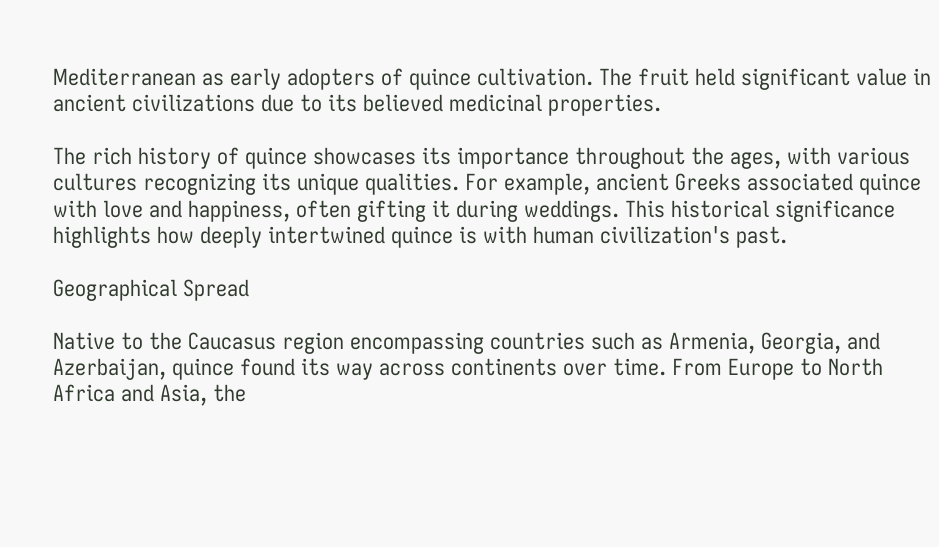Mediterranean as early adopters of quince cultivation. The fruit held significant value in ancient civilizations due to its believed medicinal properties.

The rich history of quince showcases its importance throughout the ages, with various cultures recognizing its unique qualities. For example, ancient Greeks associated quince with love and happiness, often gifting it during weddings. This historical significance highlights how deeply intertwined quince is with human civilization's past.

Geographical Spread

Native to the Caucasus region encompassing countries such as Armenia, Georgia, and Azerbaijan, quince found its way across continents over time. From Europe to North Africa and Asia, the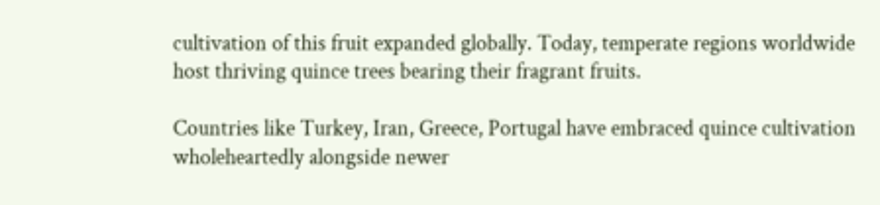cultivation of this fruit expanded globally. Today, temperate regions worldwide host thriving quince trees bearing their fragrant fruits.

Countries like Turkey, Iran, Greece, Portugal have embraced quince cultivation wholeheartedly alongside newer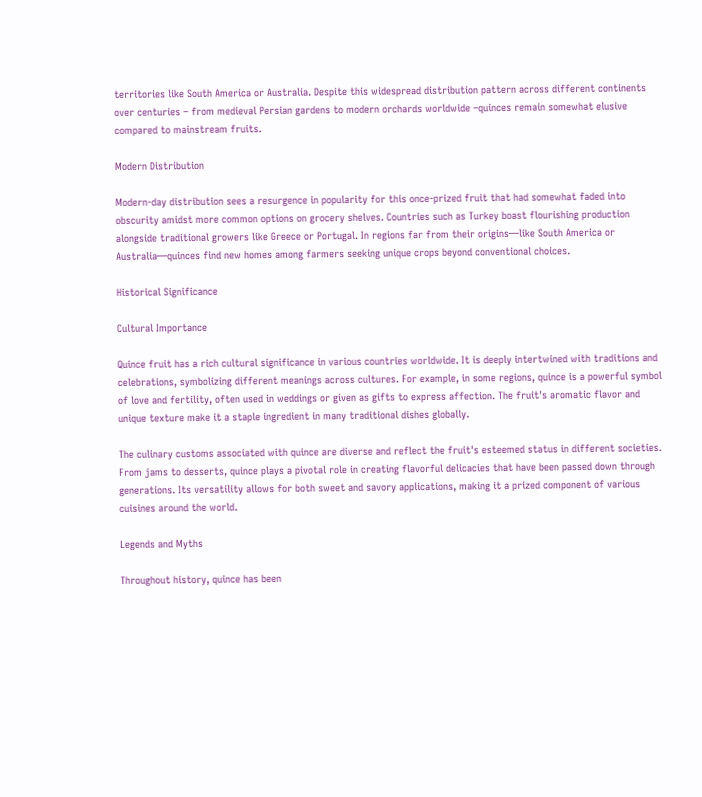territories like South America or Australia. Despite this widespread distribution pattern across different continents over centuries – from medieval Persian gardens to modern orchards worldwide –quinces remain somewhat elusive compared to mainstream fruits.

Modern Distribution

Modern-day distribution sees a resurgence in popularity for this once-prized fruit that had somewhat faded into obscurity amidst more common options on grocery shelves. Countries such as Turkey boast flourishing production alongside traditional growers like Greece or Portugal. In regions far from their origins—like South America or Australia—quinces find new homes among farmers seeking unique crops beyond conventional choices.

Historical Significance

Cultural Importance

Quince fruit has a rich cultural significance in various countries worldwide. It is deeply intertwined with traditions and celebrations, symbolizing different meanings across cultures. For example, in some regions, quince is a powerful symbol of love and fertility, often used in weddings or given as gifts to express affection. The fruit's aromatic flavor and unique texture make it a staple ingredient in many traditional dishes globally.

The culinary customs associated with quince are diverse and reflect the fruit's esteemed status in different societies. From jams to desserts, quince plays a pivotal role in creating flavorful delicacies that have been passed down through generations. Its versatility allows for both sweet and savory applications, making it a prized component of various cuisines around the world.

Legends and Myths

Throughout history, quince has been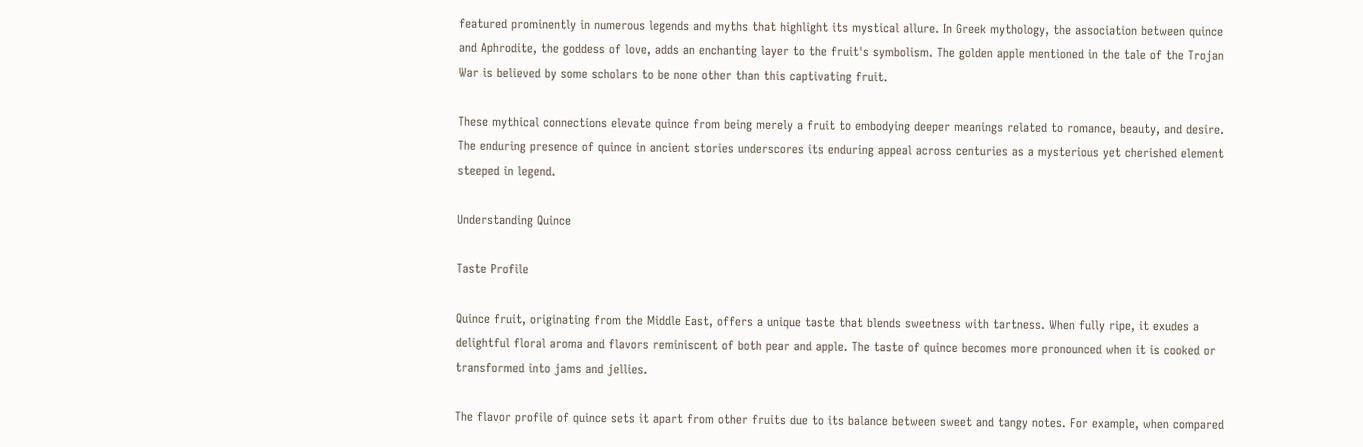featured prominently in numerous legends and myths that highlight its mystical allure. In Greek mythology, the association between quince and Aphrodite, the goddess of love, adds an enchanting layer to the fruit's symbolism. The golden apple mentioned in the tale of the Trojan War is believed by some scholars to be none other than this captivating fruit.

These mythical connections elevate quince from being merely a fruit to embodying deeper meanings related to romance, beauty, and desire. The enduring presence of quince in ancient stories underscores its enduring appeal across centuries as a mysterious yet cherished element steeped in legend.

Understanding Quince

Taste Profile

Quince fruit, originating from the Middle East, offers a unique taste that blends sweetness with tartness. When fully ripe, it exudes a delightful floral aroma and flavors reminiscent of both pear and apple. The taste of quince becomes more pronounced when it is cooked or transformed into jams and jellies.

The flavor profile of quince sets it apart from other fruits due to its balance between sweet and tangy notes. For example, when compared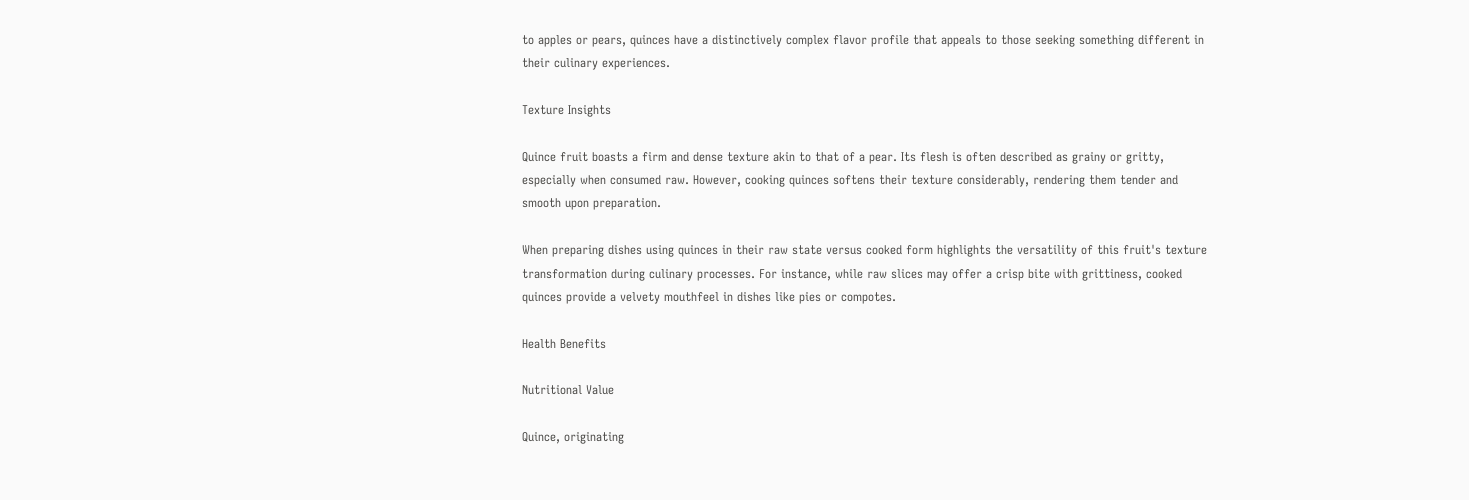to apples or pears, quinces have a distinctively complex flavor profile that appeals to those seeking something different in their culinary experiences.

Texture Insights

Quince fruit boasts a firm and dense texture akin to that of a pear. Its flesh is often described as grainy or gritty, especially when consumed raw. However, cooking quinces softens their texture considerably, rendering them tender and smooth upon preparation.

When preparing dishes using quinces in their raw state versus cooked form highlights the versatility of this fruit's texture transformation during culinary processes. For instance, while raw slices may offer a crisp bite with grittiness, cooked quinces provide a velvety mouthfeel in dishes like pies or compotes.

Health Benefits

Nutritional Value

Quince, originating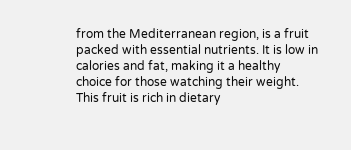from the Mediterranean region, is a fruit packed with essential nutrients. It is low in calories and fat, making it a healthy choice for those watching their weight. This fruit is rich in dietary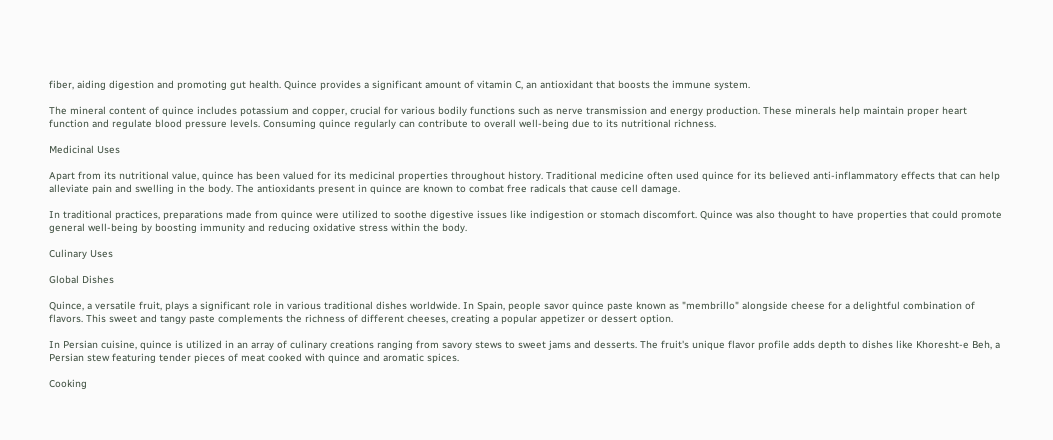fiber, aiding digestion and promoting gut health. Quince provides a significant amount of vitamin C, an antioxidant that boosts the immune system.

The mineral content of quince includes potassium and copper, crucial for various bodily functions such as nerve transmission and energy production. These minerals help maintain proper heart function and regulate blood pressure levels. Consuming quince regularly can contribute to overall well-being due to its nutritional richness.

Medicinal Uses

Apart from its nutritional value, quince has been valued for its medicinal properties throughout history. Traditional medicine often used quince for its believed anti-inflammatory effects that can help alleviate pain and swelling in the body. The antioxidants present in quince are known to combat free radicals that cause cell damage.

In traditional practices, preparations made from quince were utilized to soothe digestive issues like indigestion or stomach discomfort. Quince was also thought to have properties that could promote general well-being by boosting immunity and reducing oxidative stress within the body.

Culinary Uses

Global Dishes

Quince, a versatile fruit, plays a significant role in various traditional dishes worldwide. In Spain, people savor quince paste known as "membrillo" alongside cheese for a delightful combination of flavors. This sweet and tangy paste complements the richness of different cheeses, creating a popular appetizer or dessert option.

In Persian cuisine, quince is utilized in an array of culinary creations ranging from savory stews to sweet jams and desserts. The fruit's unique flavor profile adds depth to dishes like Khoresht-e Beh, a Persian stew featuring tender pieces of meat cooked with quince and aromatic spices.

Cooking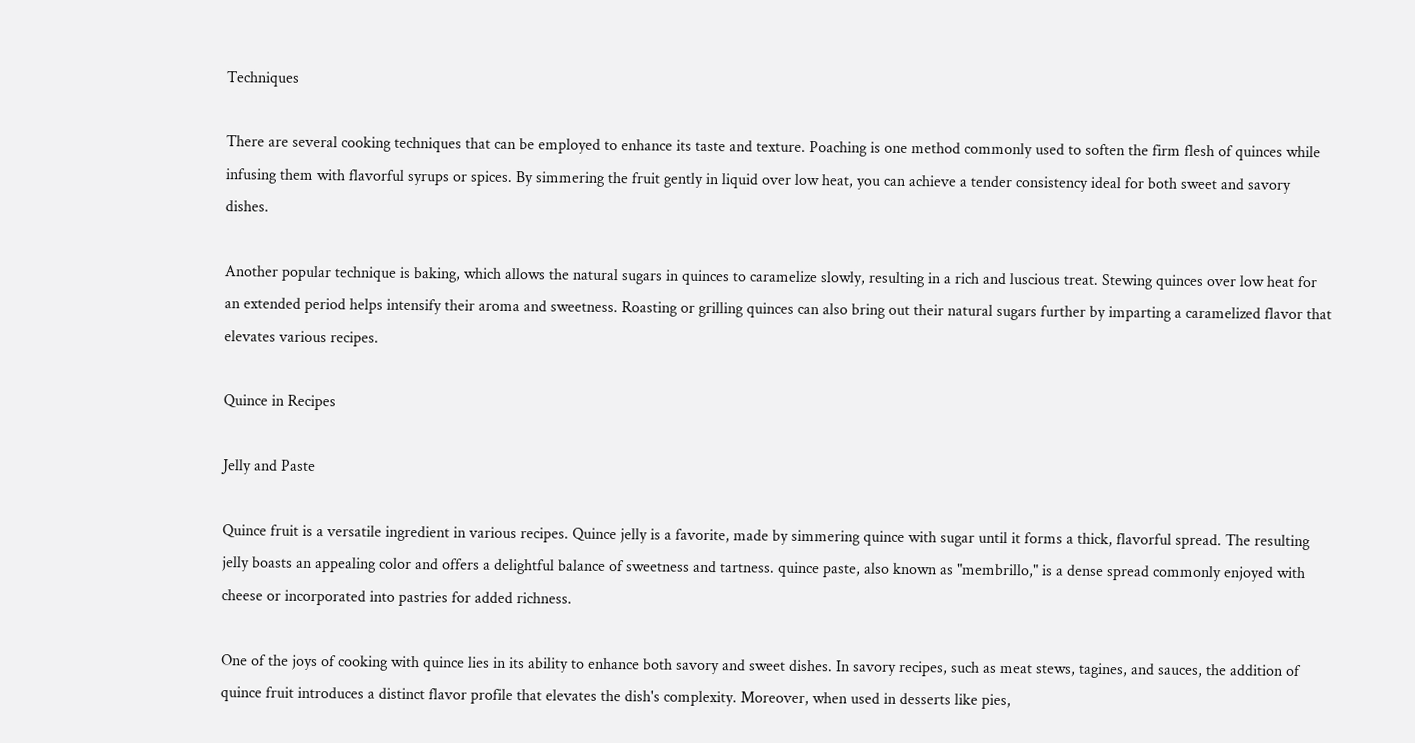Techniques

There are several cooking techniques that can be employed to enhance its taste and texture. Poaching is one method commonly used to soften the firm flesh of quinces while infusing them with flavorful syrups or spices. By simmering the fruit gently in liquid over low heat, you can achieve a tender consistency ideal for both sweet and savory dishes.

Another popular technique is baking, which allows the natural sugars in quinces to caramelize slowly, resulting in a rich and luscious treat. Stewing quinces over low heat for an extended period helps intensify their aroma and sweetness. Roasting or grilling quinces can also bring out their natural sugars further by imparting a caramelized flavor that elevates various recipes.

Quince in Recipes

Jelly and Paste

Quince fruit is a versatile ingredient in various recipes. Quince jelly is a favorite, made by simmering quince with sugar until it forms a thick, flavorful spread. The resulting jelly boasts an appealing color and offers a delightful balance of sweetness and tartness. quince paste, also known as "membrillo," is a dense spread commonly enjoyed with cheese or incorporated into pastries for added richness.

One of the joys of cooking with quince lies in its ability to enhance both savory and sweet dishes. In savory recipes, such as meat stews, tagines, and sauces, the addition of quince fruit introduces a distinct flavor profile that elevates the dish's complexity. Moreover, when used in desserts like pies,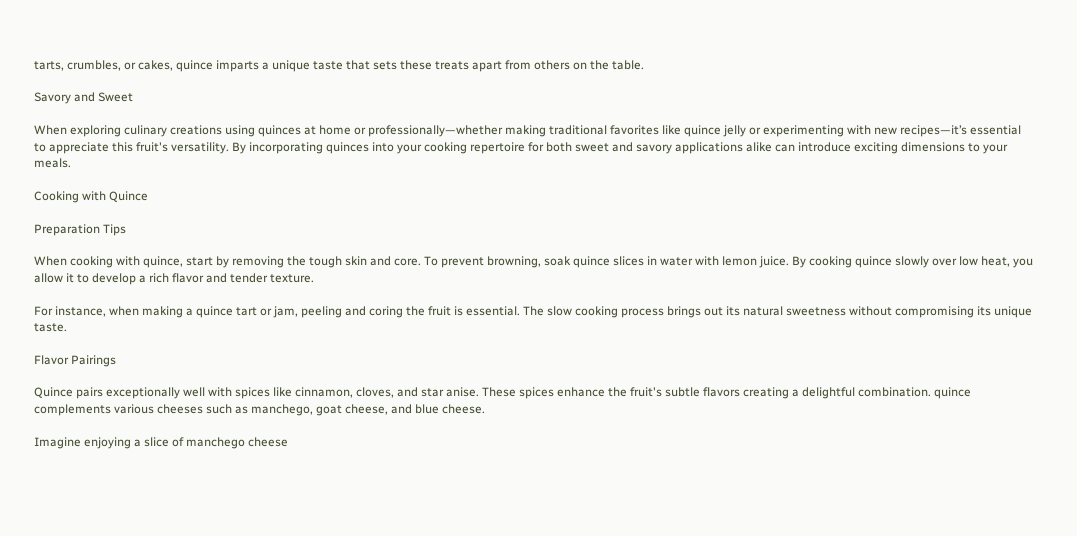tarts, crumbles, or cakes, quince imparts a unique taste that sets these treats apart from others on the table.

Savory and Sweet

When exploring culinary creations using quinces at home or professionally—whether making traditional favorites like quince jelly or experimenting with new recipes—it’s essential to appreciate this fruit's versatility. By incorporating quinces into your cooking repertoire for both sweet and savory applications alike can introduce exciting dimensions to your meals.

Cooking with Quince

Preparation Tips

When cooking with quince, start by removing the tough skin and core. To prevent browning, soak quince slices in water with lemon juice. By cooking quince slowly over low heat, you allow it to develop a rich flavor and tender texture.

For instance, when making a quince tart or jam, peeling and coring the fruit is essential. The slow cooking process brings out its natural sweetness without compromising its unique taste.

Flavor Pairings

Quince pairs exceptionally well with spices like cinnamon, cloves, and star anise. These spices enhance the fruit's subtle flavors creating a delightful combination. quince complements various cheeses such as manchego, goat cheese, and blue cheese.

Imagine enjoying a slice of manchego cheese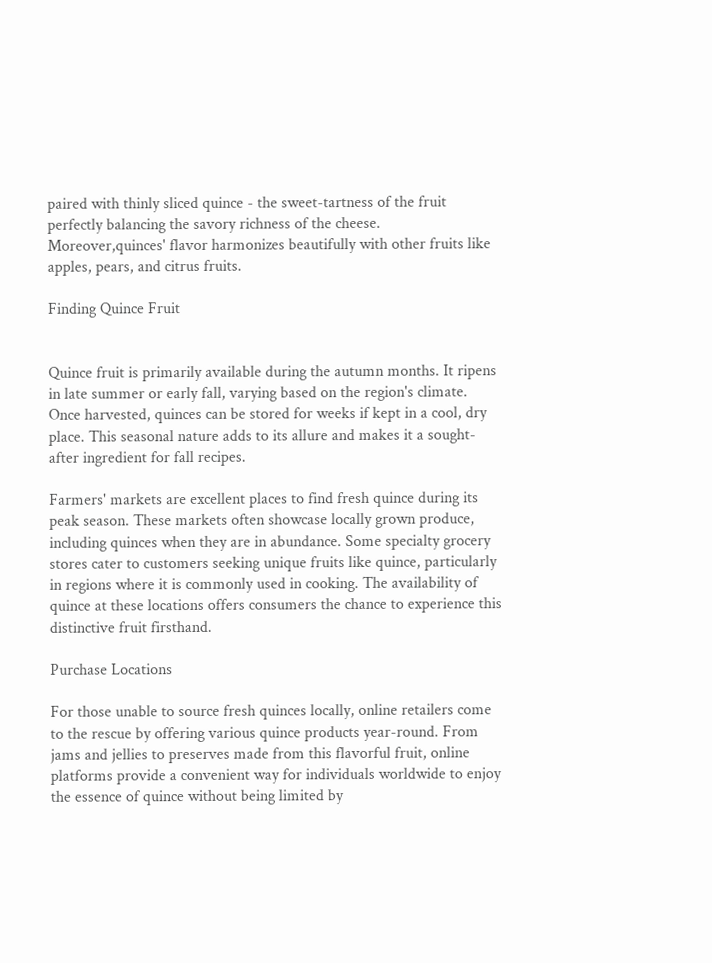paired with thinly sliced quince - the sweet-tartness of the fruit perfectly balancing the savory richness of the cheese. Moreover,quinces' flavor harmonizes beautifully with other fruits like apples, pears, and citrus fruits.

Finding Quince Fruit


Quince fruit is primarily available during the autumn months. It ripens in late summer or early fall, varying based on the region's climate. Once harvested, quinces can be stored for weeks if kept in a cool, dry place. This seasonal nature adds to its allure and makes it a sought-after ingredient for fall recipes.

Farmers' markets are excellent places to find fresh quince during its peak season. These markets often showcase locally grown produce, including quinces when they are in abundance. Some specialty grocery stores cater to customers seeking unique fruits like quince, particularly in regions where it is commonly used in cooking. The availability of quince at these locations offers consumers the chance to experience this distinctive fruit firsthand.

Purchase Locations

For those unable to source fresh quinces locally, online retailers come to the rescue by offering various quince products year-round. From jams and jellies to preserves made from this flavorful fruit, online platforms provide a convenient way for individuals worldwide to enjoy the essence of quince without being limited by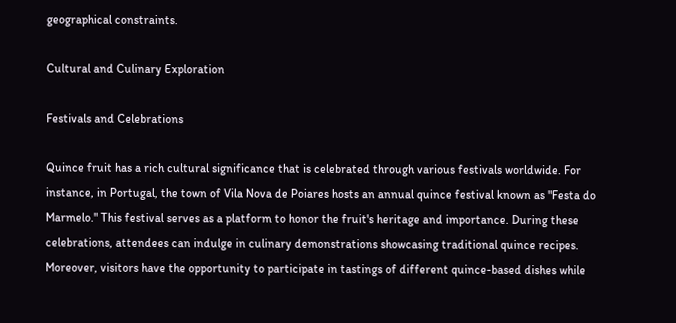geographical constraints.

Cultural and Culinary Exploration

Festivals and Celebrations

Quince fruit has a rich cultural significance that is celebrated through various festivals worldwide. For instance, in Portugal, the town of Vila Nova de Poiares hosts an annual quince festival known as "Festa do Marmelo." This festival serves as a platform to honor the fruit's heritage and importance. During these celebrations, attendees can indulge in culinary demonstrations showcasing traditional quince recipes. Moreover, visitors have the opportunity to participate in tastings of different quince-based dishes while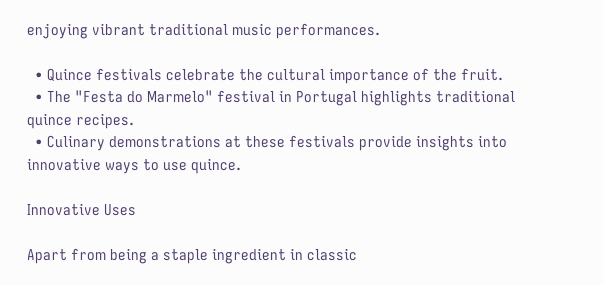enjoying vibrant traditional music performances.

  • Quince festivals celebrate the cultural importance of the fruit.
  • The "Festa do Marmelo" festival in Portugal highlights traditional quince recipes.
  • Culinary demonstrations at these festivals provide insights into innovative ways to use quince.

Innovative Uses

Apart from being a staple ingredient in classic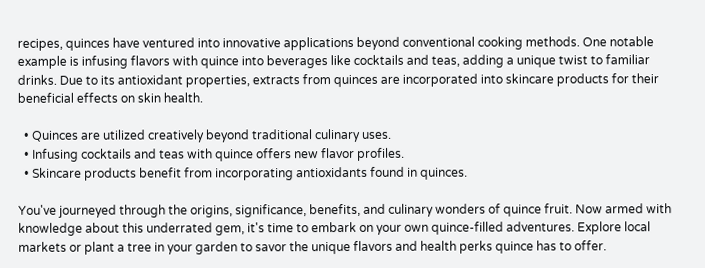recipes, quinces have ventured into innovative applications beyond conventional cooking methods. One notable example is infusing flavors with quince into beverages like cocktails and teas, adding a unique twist to familiar drinks. Due to its antioxidant properties, extracts from quinces are incorporated into skincare products for their beneficial effects on skin health.

  • Quinces are utilized creatively beyond traditional culinary uses.
  • Infusing cocktails and teas with quince offers new flavor profiles.
  • Skincare products benefit from incorporating antioxidants found in quinces.

You've journeyed through the origins, significance, benefits, and culinary wonders of quince fruit. Now armed with knowledge about this underrated gem, it's time to embark on your own quince-filled adventures. Explore local markets or plant a tree in your garden to savor the unique flavors and health perks quince has to offer.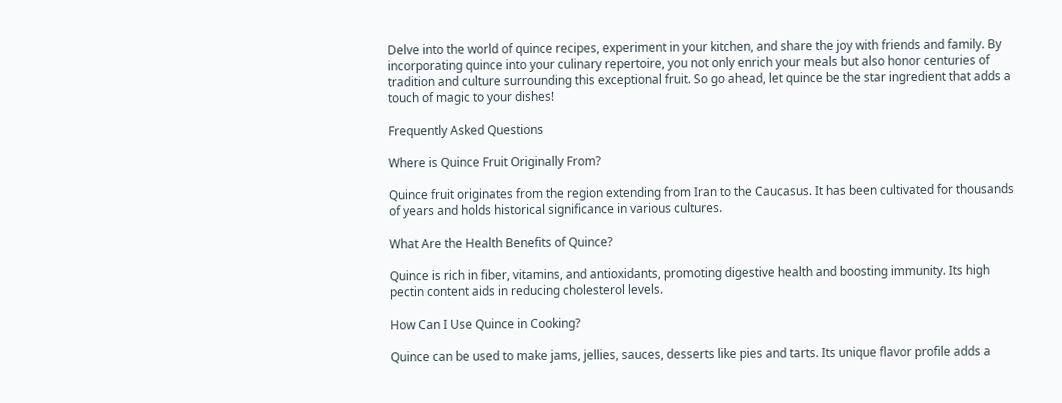Delve into the world of quince recipes, experiment in your kitchen, and share the joy with friends and family. By incorporating quince into your culinary repertoire, you not only enrich your meals but also honor centuries of tradition and culture surrounding this exceptional fruit. So go ahead, let quince be the star ingredient that adds a touch of magic to your dishes!

Frequently Asked Questions

Where is Quince Fruit Originally From?

Quince fruit originates from the region extending from Iran to the Caucasus. It has been cultivated for thousands of years and holds historical significance in various cultures.

What Are the Health Benefits of Quince?

Quince is rich in fiber, vitamins, and antioxidants, promoting digestive health and boosting immunity. Its high pectin content aids in reducing cholesterol levels.

How Can I Use Quince in Cooking?

Quince can be used to make jams, jellies, sauces, desserts like pies and tarts. Its unique flavor profile adds a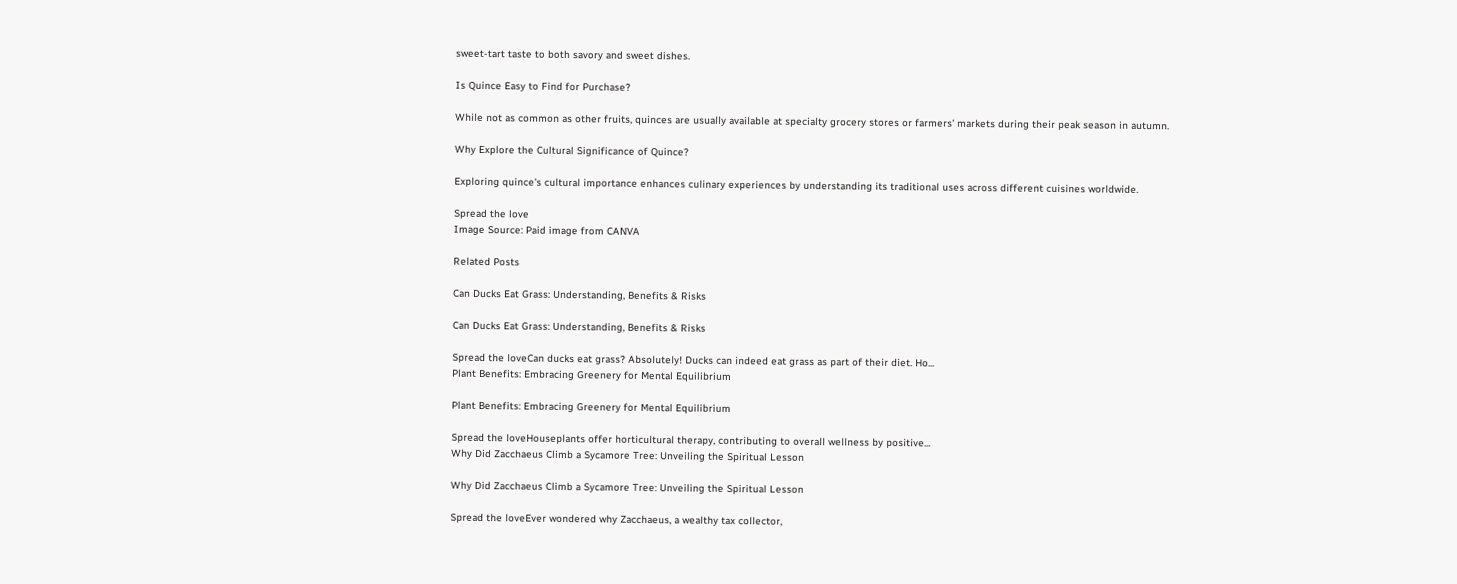sweet-tart taste to both savory and sweet dishes.

Is Quince Easy to Find for Purchase?

While not as common as other fruits, quinces are usually available at specialty grocery stores or farmers' markets during their peak season in autumn.

Why Explore the Cultural Significance of Quince?

Exploring quince's cultural importance enhances culinary experiences by understanding its traditional uses across different cuisines worldwide.

Spread the love
Image Source: Paid image from CANVA

Related Posts

Can Ducks Eat Grass: Understanding, Benefits & Risks

Can Ducks Eat Grass: Understanding, Benefits & Risks

Spread the loveCan ducks eat grass? Absolutely! Ducks can indeed eat grass as part of their diet. Ho...
Plant Benefits: Embracing Greenery for Mental Equilibrium

Plant Benefits: Embracing Greenery for Mental Equilibrium

Spread the loveHouseplants offer horticultural therapy, contributing to overall wellness by positive...
Why Did Zacchaeus Climb a Sycamore Tree: Unveiling the Spiritual Lesson

Why Did Zacchaeus Climb a Sycamore Tree: Unveiling the Spiritual Lesson

Spread the loveEver wondered why Zacchaeus, a wealthy tax collector,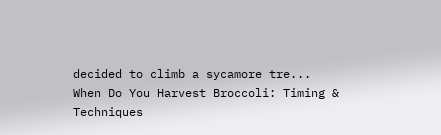decided to climb a sycamore tre...
When Do You Harvest Broccoli: Timing & Techniques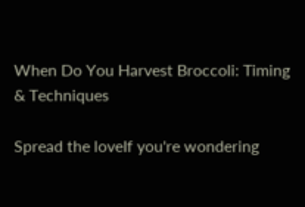When Do You Harvest Broccoli: Timing & Techniques

Spread the loveIf you're wondering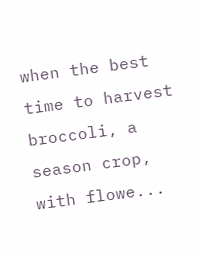when the best time to harvest broccoli, a season crop, with flowe...